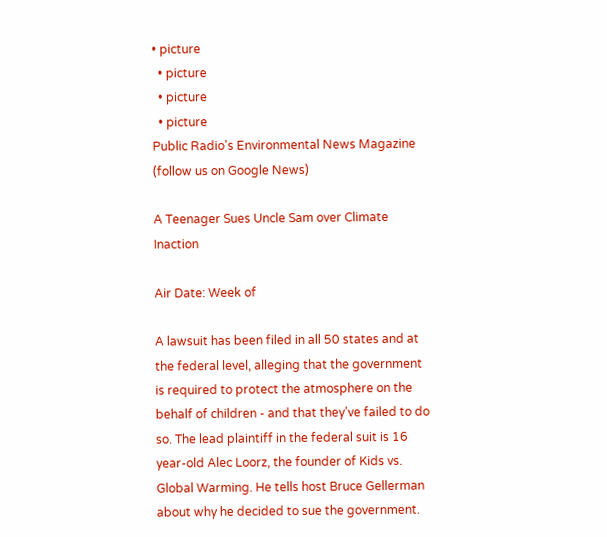• picture
  • picture
  • picture
  • picture
Public Radio's Environmental News Magazine (follow us on Google News)

A Teenager Sues Uncle Sam over Climate Inaction

Air Date: Week of

A lawsuit has been filed in all 50 states and at the federal level, alleging that the government is required to protect the atmosphere on the behalf of children - and that they’ve failed to do so. The lead plaintiff in the federal suit is 16 year-old Alec Loorz, the founder of Kids vs. Global Warming. He tells host Bruce Gellerman about why he decided to sue the government.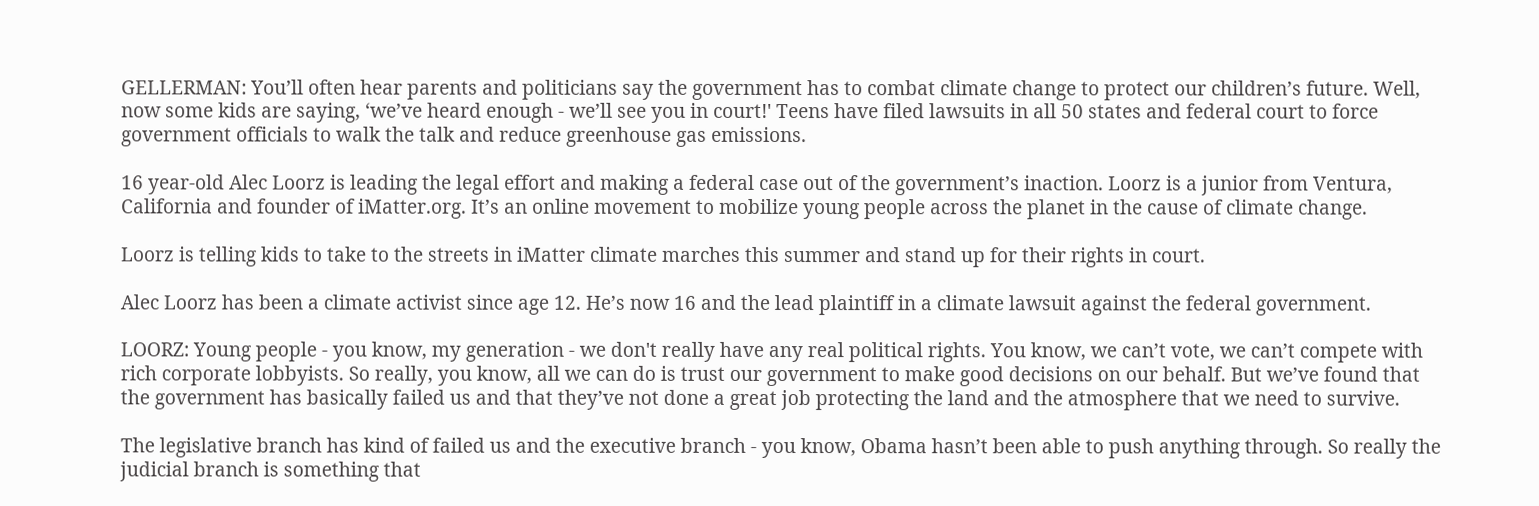GELLERMAN: You’ll often hear parents and politicians say the government has to combat climate change to protect our children’s future. Well, now some kids are saying, ‘we’ve heard enough - we’ll see you in court!' Teens have filed lawsuits in all 50 states and federal court to force government officials to walk the talk and reduce greenhouse gas emissions.

16 year-old Alec Loorz is leading the legal effort and making a federal case out of the government’s inaction. Loorz is a junior from Ventura, California and founder of iMatter.org. It’s an online movement to mobilize young people across the planet in the cause of climate change.

Loorz is telling kids to take to the streets in iMatter climate marches this summer and stand up for their rights in court.

Alec Loorz has been a climate activist since age 12. He’s now 16 and the lead plaintiff in a climate lawsuit against the federal government.

LOORZ: Young people - you know, my generation - we don't really have any real political rights. You know, we can’t vote, we can’t compete with rich corporate lobbyists. So really, you know, all we can do is trust our government to make good decisions on our behalf. But we’ve found that the government has basically failed us and that they’ve not done a great job protecting the land and the atmosphere that we need to survive.

The legislative branch has kind of failed us and the executive branch - you know, Obama hasn’t been able to push anything through. So really the judicial branch is something that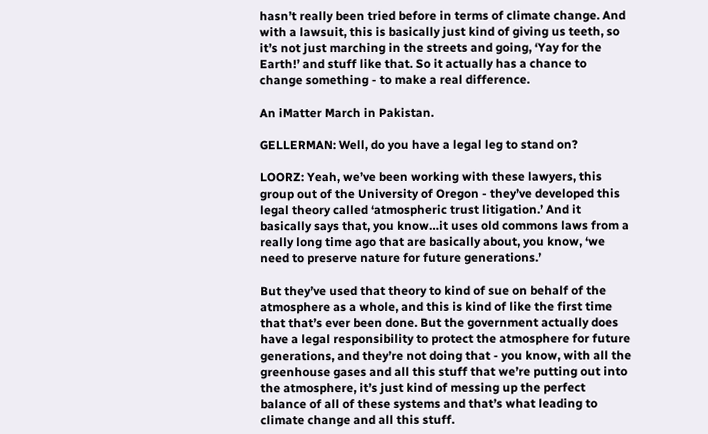hasn’t really been tried before in terms of climate change. And with a lawsuit, this is basically just kind of giving us teeth, so it’s not just marching in the streets and going, ‘Yay for the Earth!’ and stuff like that. So it actually has a chance to change something - to make a real difference.

An iMatter March in Pakistan.

GELLERMAN: Well, do you have a legal leg to stand on?

LOORZ: Yeah, we’ve been working with these lawyers, this group out of the University of Oregon - they’ve developed this legal theory called ‘atmospheric trust litigation.’ And it basically says that, you know…it uses old commons laws from a really long time ago that are basically about, you know, ‘we need to preserve nature for future generations.’

But they’ve used that theory to kind of sue on behalf of the atmosphere as a whole, and this is kind of like the first time that that’s ever been done. But the government actually does have a legal responsibility to protect the atmosphere for future generations, and they’re not doing that - you know, with all the greenhouse gases and all this stuff that we’re putting out into the atmosphere, it’s just kind of messing up the perfect balance of all of these systems and that’s what leading to climate change and all this stuff.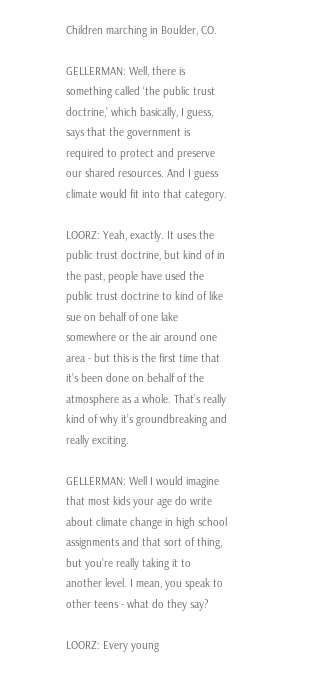Children marching in Boulder, CO.

GELLERMAN: Well, there is something called ‘the public trust doctrine,’ which basically, I guess, says that the government is required to protect and preserve our shared resources. And I guess climate would fit into that category.

LOORZ: Yeah, exactly. It uses the public trust doctrine, but kind of in the past, people have used the public trust doctrine to kind of like sue on behalf of one lake somewhere or the air around one area - but this is the first time that it’s been done on behalf of the atmosphere as a whole. That’s really kind of why it’s groundbreaking and really exciting.

GELLERMAN: Well I would imagine that most kids your age do write about climate change in high school assignments and that sort of thing, but you’re really taking it to another level. I mean, you speak to other teens - what do they say?

LOORZ: Every young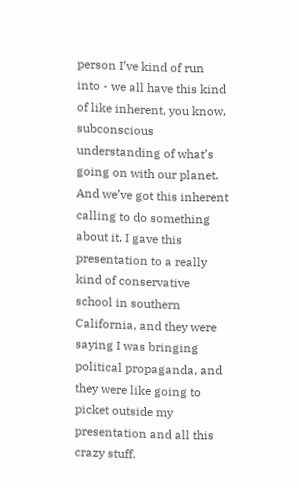person I’ve kind of run into - we all have this kind of like inherent, you know, subconscious understanding of what’s going on with our planet. And we’ve got this inherent calling to do something about it. I gave this presentation to a really kind of conservative school in southern California, and they were saying I was bringing political propaganda, and they were like going to picket outside my presentation and all this crazy stuff.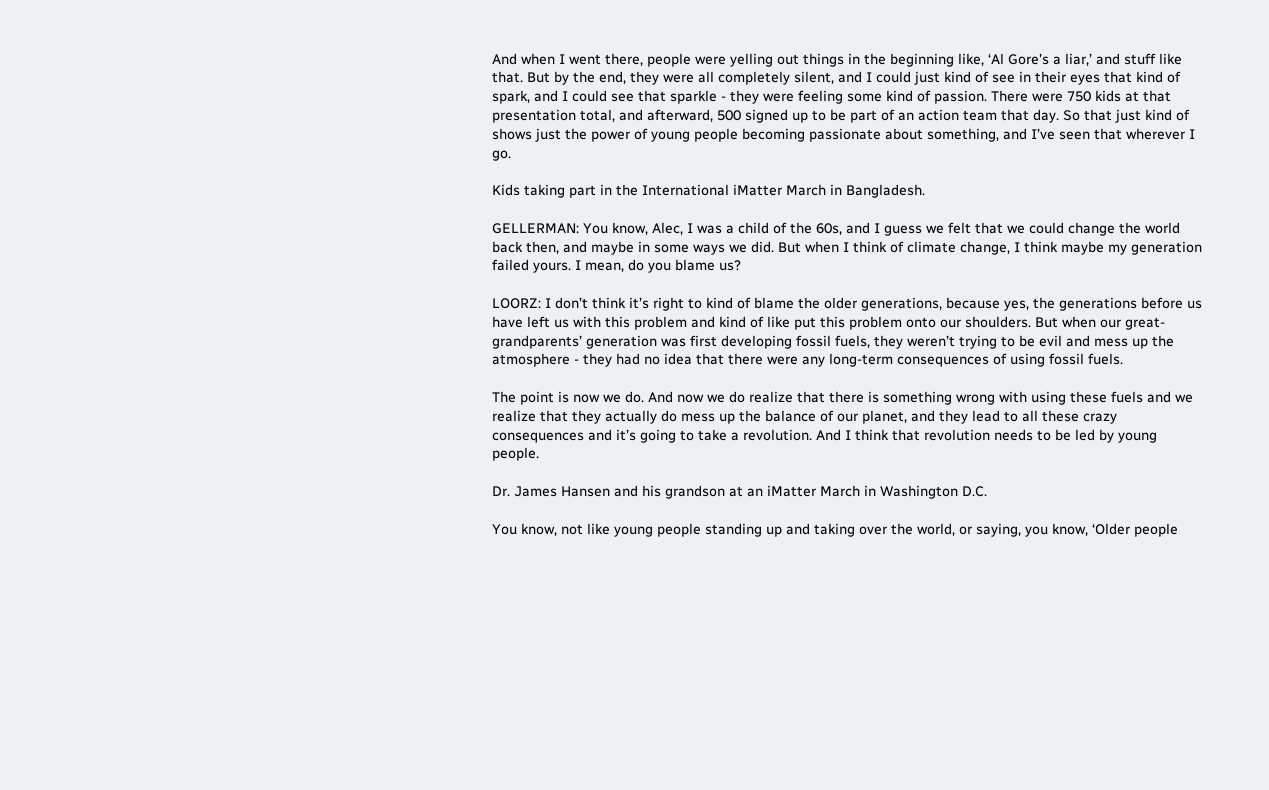And when I went there, people were yelling out things in the beginning like, ‘Al Gore’s a liar,’ and stuff like that. But by the end, they were all completely silent, and I could just kind of see in their eyes that kind of spark, and I could see that sparkle - they were feeling some kind of passion. There were 750 kids at that presentation total, and afterward, 500 signed up to be part of an action team that day. So that just kind of shows just the power of young people becoming passionate about something, and I’ve seen that wherever I go.

Kids taking part in the International iMatter March in Bangladesh.

GELLERMAN: You know, Alec, I was a child of the 60s, and I guess we felt that we could change the world back then, and maybe in some ways we did. But when I think of climate change, I think maybe my generation failed yours. I mean, do you blame us?

LOORZ: I don’t think it’s right to kind of blame the older generations, because yes, the generations before us have left us with this problem and kind of like put this problem onto our shoulders. But when our great-grandparents’ generation was first developing fossil fuels, they weren’t trying to be evil and mess up the atmosphere - they had no idea that there were any long-term consequences of using fossil fuels.

The point is now we do. And now we do realize that there is something wrong with using these fuels and we realize that they actually do mess up the balance of our planet, and they lead to all these crazy consequences and it’s going to take a revolution. And I think that revolution needs to be led by young people.

Dr. James Hansen and his grandson at an iMatter March in Washington D.C.

You know, not like young people standing up and taking over the world, or saying, you know, ‘Older people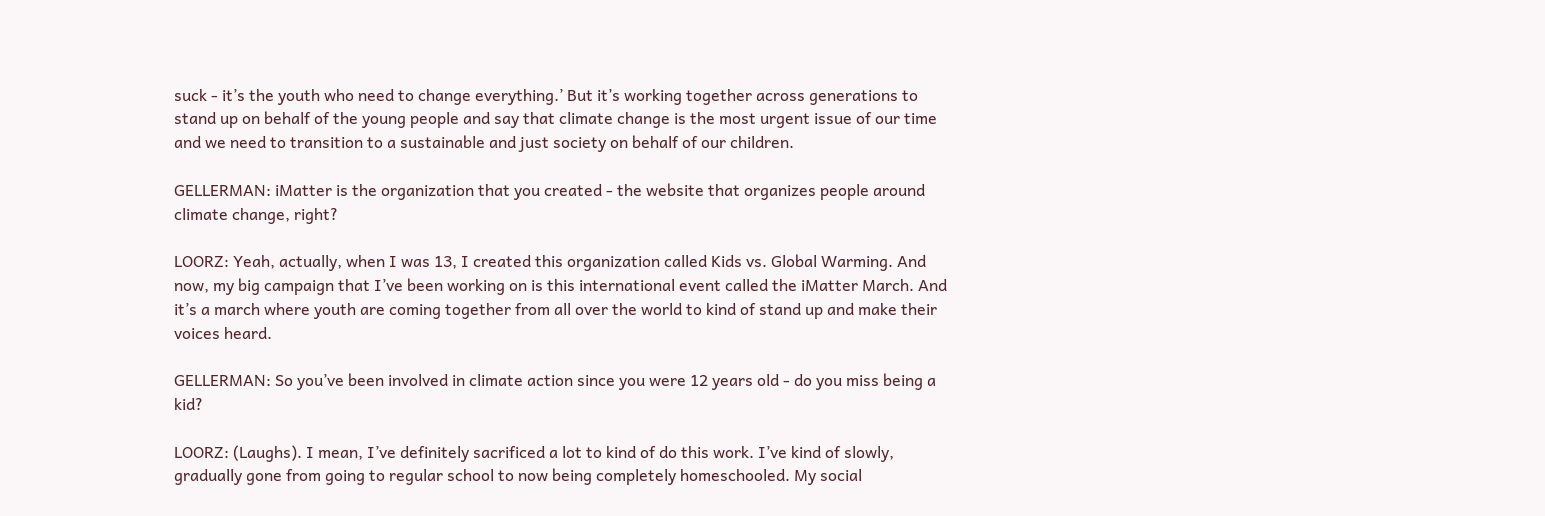suck - it’s the youth who need to change everything.’ But it’s working together across generations to stand up on behalf of the young people and say that climate change is the most urgent issue of our time and we need to transition to a sustainable and just society on behalf of our children.

GELLERMAN: iMatter is the organization that you created - the website that organizes people around climate change, right?

LOORZ: Yeah, actually, when I was 13, I created this organization called Kids vs. Global Warming. And now, my big campaign that I’ve been working on is this international event called the iMatter March. And it’s a march where youth are coming together from all over the world to kind of stand up and make their voices heard.

GELLERMAN: So you’ve been involved in climate action since you were 12 years old - do you miss being a kid?

LOORZ: (Laughs). I mean, I’ve definitely sacrificed a lot to kind of do this work. I’ve kind of slowly, gradually gone from going to regular school to now being completely homeschooled. My social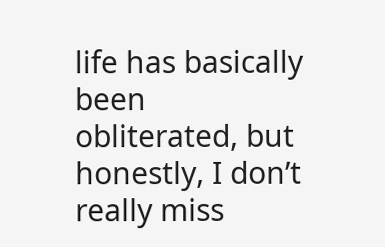life has basically been obliterated, but honestly, I don’t really miss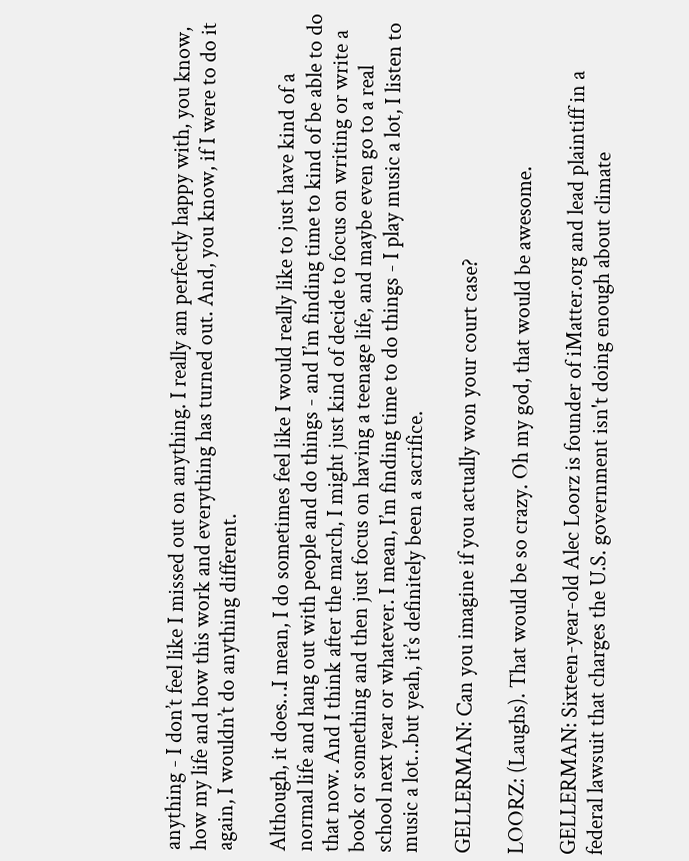anything - I don’t feel like I missed out on anything. I really am perfectly happy with, you know, how my life and how this work and everything has turned out. And, you know, if I were to do it again, I wouldn’t do anything different.

Although, it does…I mean, I do sometimes feel like I would really like to just have kind of a normal life and hang out with people and do things - and I’m finding time to kind of be able to do that now. And I think after the march, I might just kind of decide to focus on writing or write a book or something and then just focus on having a teenage life, and maybe even go to a real school next year or whatever. I mean, I’m finding time to do things - I play music a lot, I listen to music a lot…but yeah, it’s definitely been a sacrifice.

GELLERMAN: Can you imagine if you actually won your court case?

LOORZ: (Laughs). That would be so crazy. Oh my god, that would be awesome.

GELLERMAN: Sixteen-year-old Alec Loorz is founder of iMatter.org and lead plaintiff in a federal lawsuit that charges the U.S. government isn't doing enough about climate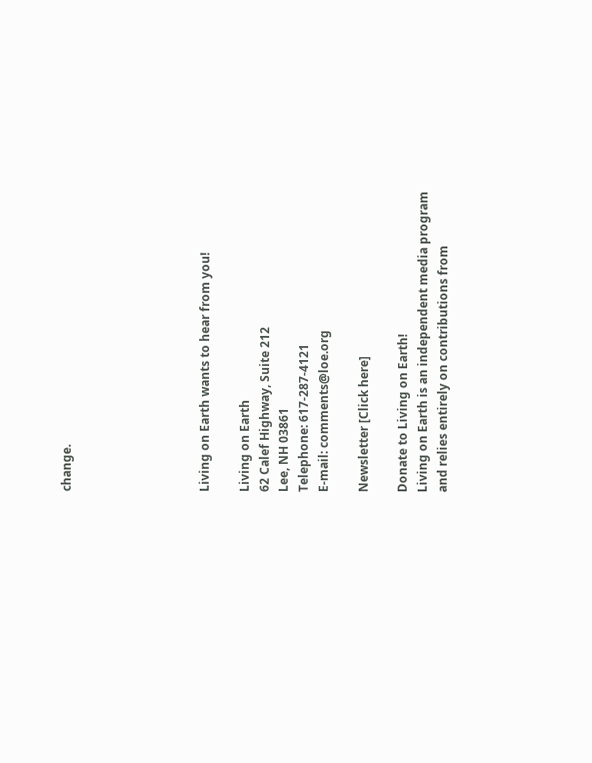change.






Living on Earth wants to hear from you!

Living on Earth
62 Calef Highway, Suite 212
Lee, NH 03861
Telephone: 617-287-4121
E-mail: comments@loe.org

Newsletter [Click here]

Donate to Living on Earth!
Living on Earth is an independent media program and relies entirely on contributions from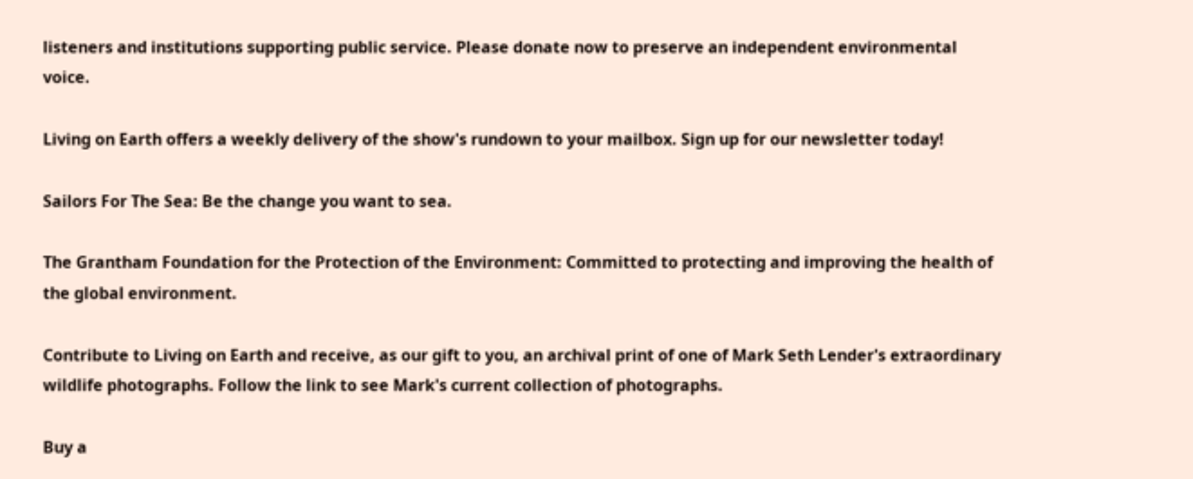listeners and institutions supporting public service. Please donate now to preserve an independent environmental voice.

Living on Earth offers a weekly delivery of the show's rundown to your mailbox. Sign up for our newsletter today!

Sailors For The Sea: Be the change you want to sea.

The Grantham Foundation for the Protection of the Environment: Committed to protecting and improving the health of the global environment.

Contribute to Living on Earth and receive, as our gift to you, an archival print of one of Mark Seth Lender's extraordinary wildlife photographs. Follow the link to see Mark's current collection of photographs.

Buy a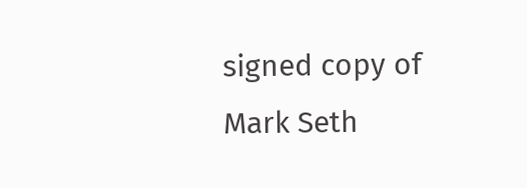signed copy of Mark Seth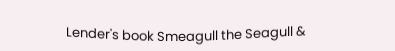Lender's book Smeagull the Seagull &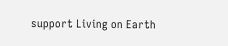support Living on Earth